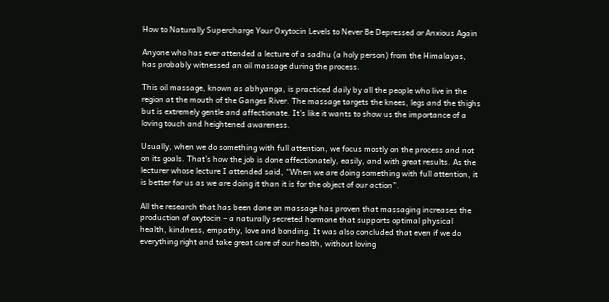How to Naturally Supercharge Your Oxytocin Levels to Never Be Depressed or Anxious Again

Anyone who has ever attended a lecture of a sadhu (a holy person) from the Himalayas, has probably witnessed an oil massage during the process.

This oil massage, known as abhyanga, is practiced daily by all the people who live in the region at the mouth of the Ganges River. The massage targets the knees, legs and the thighs but is extremely gentle and affectionate. It’s like it wants to show us the importance of a loving touch and heightened awareness.

Usually, when we do something with full attention, we focus mostly on the process and not on its goals. That’s how the job is done affectionately, easily, and with great results. As the lecturer whose lecture I attended said, “When we are doing something with full attention, it is better for us as we are doing it than it is for the object of our action”.

All the research that has been done on massage has proven that massaging increases the production of oxytocin – a naturally secreted hormone that supports optimal physical health, kindness, empathy, love and bonding. It was also concluded that even if we do everything right and take great care of our health, without loving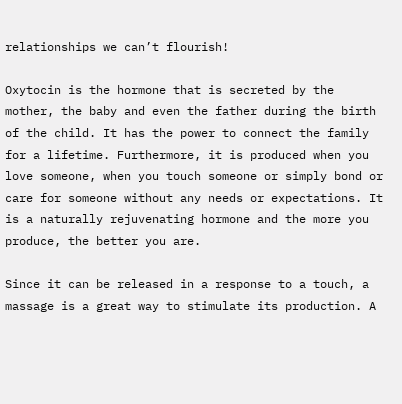relationships we can’t flourish!

Oxytocin is the hormone that is secreted by the mother, the baby and even the father during the birth of the child. It has the power to connect the family for a lifetime. Furthermore, it is produced when you love someone, when you touch someone or simply bond or care for someone without any needs or expectations. It is a naturally rejuvenating hormone and the more you produce, the better you are.

Since it can be released in a response to a touch, a massage is a great way to stimulate its production. A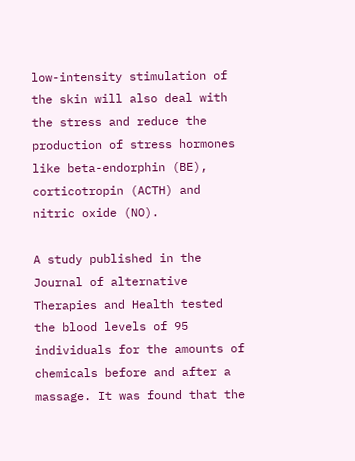low-intensity stimulation of the skin will also deal with the stress and reduce the production of stress hormones like beta-endorphin (BE), corticotropin (ACTH) and nitric oxide (NO).

A study published in the Journal of alternative Therapies and Health tested the blood levels of 95 individuals for the amounts of chemicals before and after a massage. It was found that the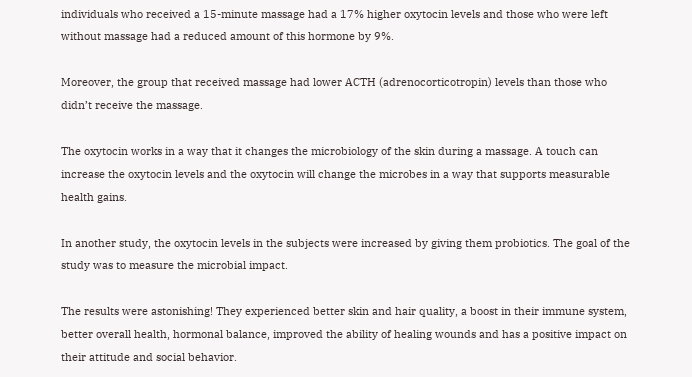individuals who received a 15-minute massage had a 17% higher oxytocin levels and those who were left without massage had a reduced amount of this hormone by 9%.

Moreover, the group that received massage had lower ACTH (adrenocorticotropin) levels than those who didn’t receive the massage.

The oxytocin works in a way that it changes the microbiology of the skin during a massage. A touch can increase the oxytocin levels and the oxytocin will change the microbes in a way that supports measurable health gains.

In another study, the oxytocin levels in the subjects were increased by giving them probiotics. The goal of the study was to measure the microbial impact.

The results were astonishing! They experienced better skin and hair quality, a boost in their immune system, better overall health, hormonal balance, improved the ability of healing wounds and has a positive impact on their attitude and social behavior.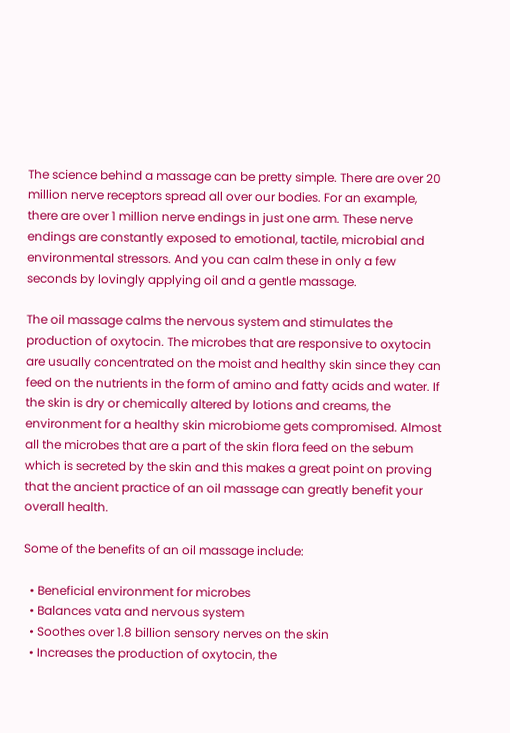The science behind a massage can be pretty simple. There are over 20 million nerve receptors spread all over our bodies. For an example, there are over 1 million nerve endings in just one arm. These nerve endings are constantly exposed to emotional, tactile, microbial and environmental stressors. And you can calm these in only a few seconds by lovingly applying oil and a gentle massage.

The oil massage calms the nervous system and stimulates the production of oxytocin. The microbes that are responsive to oxytocin are usually concentrated on the moist and healthy skin since they can feed on the nutrients in the form of amino and fatty acids and water. If the skin is dry or chemically altered by lotions and creams, the environment for a healthy skin microbiome gets compromised. Almost all the microbes that are a part of the skin flora feed on the sebum which is secreted by the skin and this makes a great point on proving that the ancient practice of an oil massage can greatly benefit your overall health.

Some of the benefits of an oil massage include:

  • Beneficial environment for microbes
  • Balances vata and nervous system
  • Soothes over 1.8 billion sensory nerves on the skin
  • Increases the production of oxytocin, the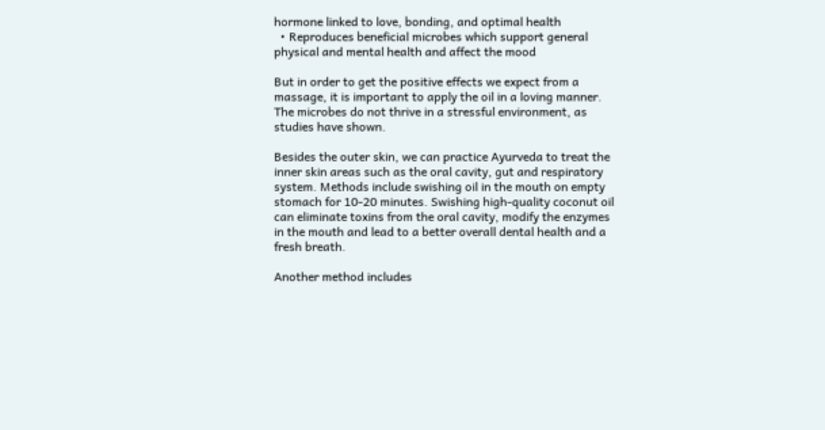hormone linked to love, bonding, and optimal health
  • Reproduces beneficial microbes which support general physical and mental health and affect the mood

But in order to get the positive effects we expect from a massage, it is important to apply the oil in a loving manner. The microbes do not thrive in a stressful environment, as studies have shown.

Besides the outer skin, we can practice Ayurveda to treat the inner skin areas such as the oral cavity, gut and respiratory system. Methods include swishing oil in the mouth on empty stomach for 10-20 minutes. Swishing high-quality coconut oil can eliminate toxins from the oral cavity, modify the enzymes in the mouth and lead to a better overall dental health and a fresh breath.

Another method includes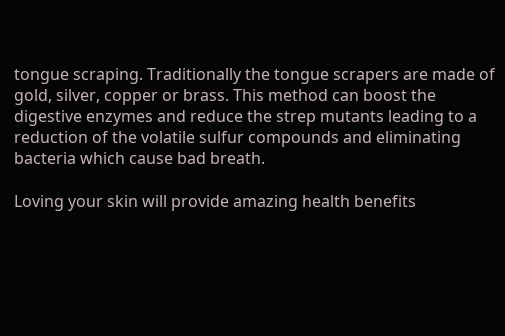tongue scraping. Traditionally the tongue scrapers are made of gold, silver, copper or brass. This method can boost the digestive enzymes and reduce the strep mutants leading to a reduction of the volatile sulfur compounds and eliminating bacteria which cause bad breath.

Loving your skin will provide amazing health benefits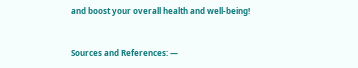and boost your overall health and well-being!


Sources and References: —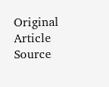Original Article Source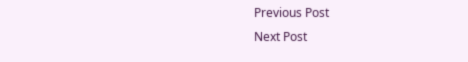Previous Post
Next Post